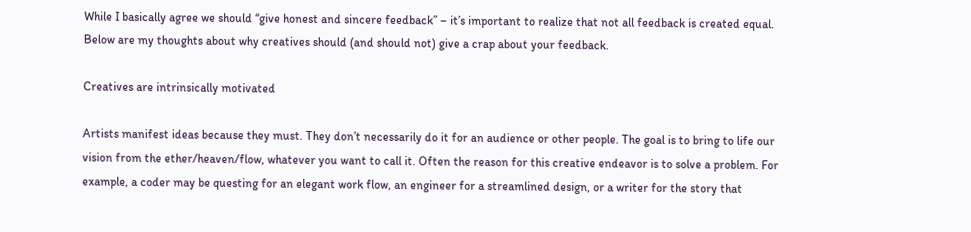While I basically agree we should “give honest and sincere feedback” – it’s important to realize that not all feedback is created equal. Below are my thoughts about why creatives should (and should not) give a crap about your feedback.

Creatives are intrinsically motivated

Artists manifest ideas because they must. They don’t necessarily do it for an audience or other people. The goal is to bring to life our vision from the ether/heaven/flow, whatever you want to call it. Often the reason for this creative endeavor is to solve a problem. For example, a coder may be questing for an elegant work flow, an engineer for a streamlined design, or a writer for the story that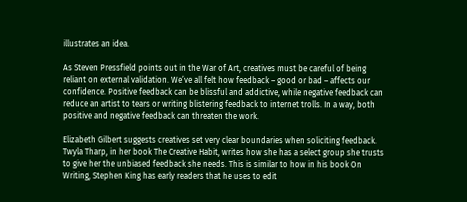illustrates an idea.

As Steven Pressfield points out in the War of Art, creatives must be careful of being reliant on external validation. We’ve all felt how feedback – good or bad – affects our confidence. Positive feedback can be blissful and addictive, while negative feedback can reduce an artist to tears or writing blistering feedback to internet trolls. In a way, both positive and negative feedback can threaten the work.

Elizabeth Gilbert suggests creatives set very clear boundaries when soliciting feedback. Twyla Tharp, in her book The Creative Habit, writes how she has a select group she trusts to give her the unbiased feedback she needs. This is similar to how in his book On Writing, Stephen King has early readers that he uses to edit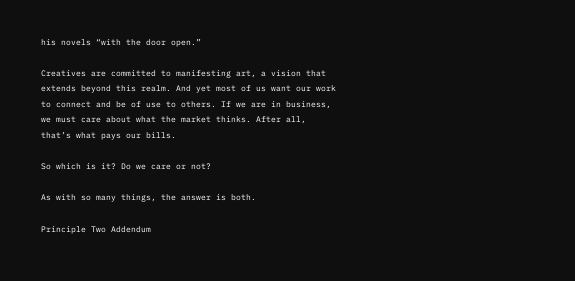his novels “with the door open.”

Creatives are committed to manifesting art, a vision that extends beyond this realm. And yet most of us want our work to connect and be of use to others. If we are in business, we must care about what the market thinks. After all, that’s what pays our bills.

So which is it? Do we care or not?

As with so many things, the answer is both.

Principle Two Addendum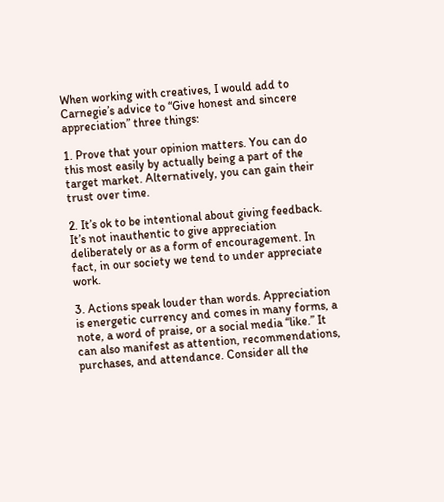When working with creatives, I would add to Carnegie’s advice to “Give honest and sincere appreciation” three things:

1. Prove that your opinion matters. You can do this most easily by actually being a part of the target market. Alternatively, you can gain their trust over time.

2. It’s ok to be intentional about giving feedback. It’s not inauthentic to give appreciation deliberately or as a form of encouragement. In fact, in our society we tend to under appreciate work.

3. Actions speak louder than words. Appreciation is energetic currency and comes in many forms, a note, a word of praise, or a social media “like.” It can also manifest as attention, recommendations, purchases, and attendance. Consider all the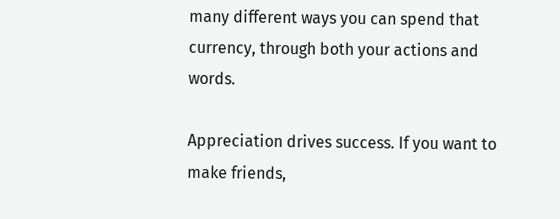many different ways you can spend that currency, through both your actions and words.

Appreciation drives success. If you want to make friends,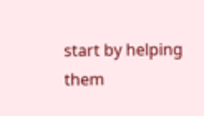start by helping them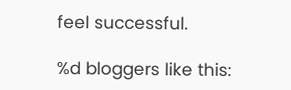feel successful.

%d bloggers like this: